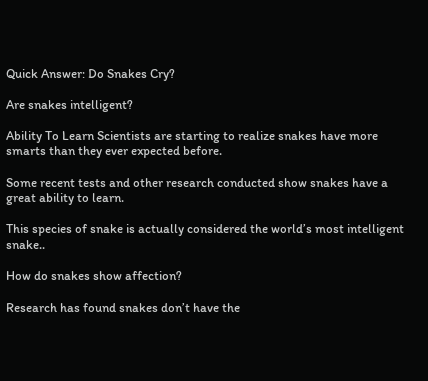Quick Answer: Do Snakes Cry?

Are snakes intelligent?

Ability To Learn Scientists are starting to realize snakes have more smarts than they ever expected before.

Some recent tests and other research conducted show snakes have a great ability to learn.

This species of snake is actually considered the world’s most intelligent snake..

How do snakes show affection?

Research has found snakes don’t have the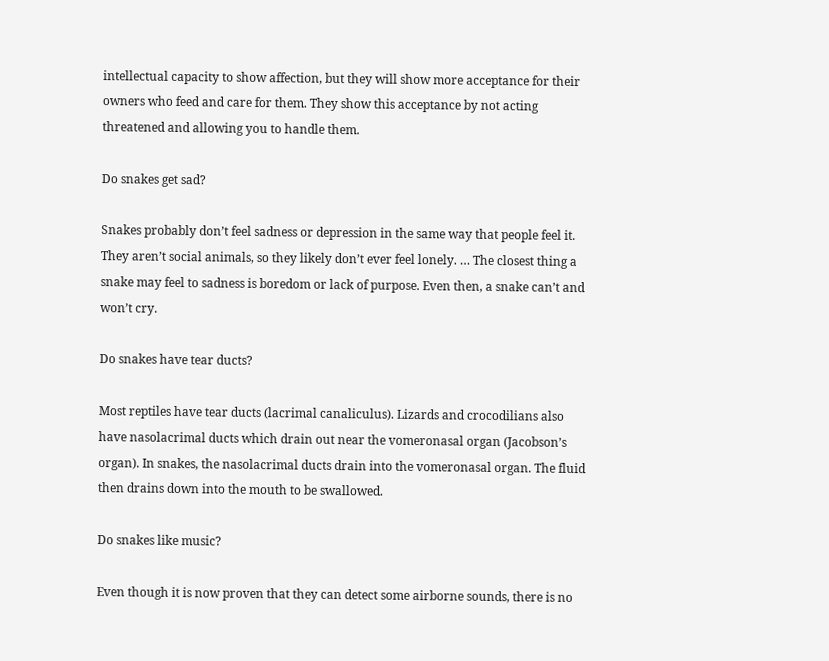intellectual capacity to show affection, but they will show more acceptance for their owners who feed and care for them. They show this acceptance by not acting threatened and allowing you to handle them.

Do snakes get sad?

Snakes probably don’t feel sadness or depression in the same way that people feel it. They aren’t social animals, so they likely don’t ever feel lonely. … The closest thing a snake may feel to sadness is boredom or lack of purpose. Even then, a snake can’t and won’t cry.

Do snakes have tear ducts?

Most reptiles have tear ducts (lacrimal canaliculus). Lizards and crocodilians also have nasolacrimal ducts which drain out near the vomeronasal organ (Jacobson’s organ). In snakes, the nasolacrimal ducts drain into the vomeronasal organ. The fluid then drains down into the mouth to be swallowed.

Do snakes like music?

Even though it is now proven that they can detect some airborne sounds, there is no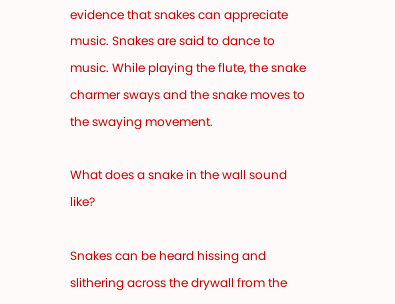evidence that snakes can appreciate music. Snakes are said to dance to music. While playing the flute, the snake charmer sways and the snake moves to the swaying movement.

What does a snake in the wall sound like?

Snakes can be heard hissing and slithering across the drywall from the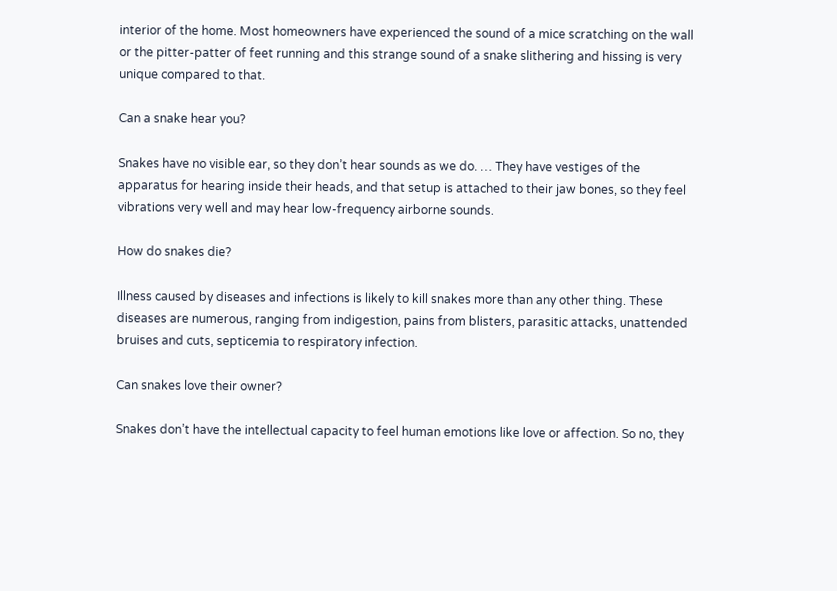interior of the home. Most homeowners have experienced the sound of a mice scratching on the wall or the pitter-patter of feet running and this strange sound of a snake slithering and hissing is very unique compared to that.

Can a snake hear you?

Snakes have no visible ear, so they don’t hear sounds as we do. … They have vestiges of the apparatus for hearing inside their heads, and that setup is attached to their jaw bones, so they feel vibrations very well and may hear low-frequency airborne sounds.

How do snakes die?

Illness caused by diseases and infections is likely to kill snakes more than any other thing. These diseases are numerous, ranging from indigestion, pains from blisters, parasitic attacks, unattended bruises and cuts, septicemia to respiratory infection.

Can snakes love their owner?

Snakes don’t have the intellectual capacity to feel human emotions like love or affection. So no, they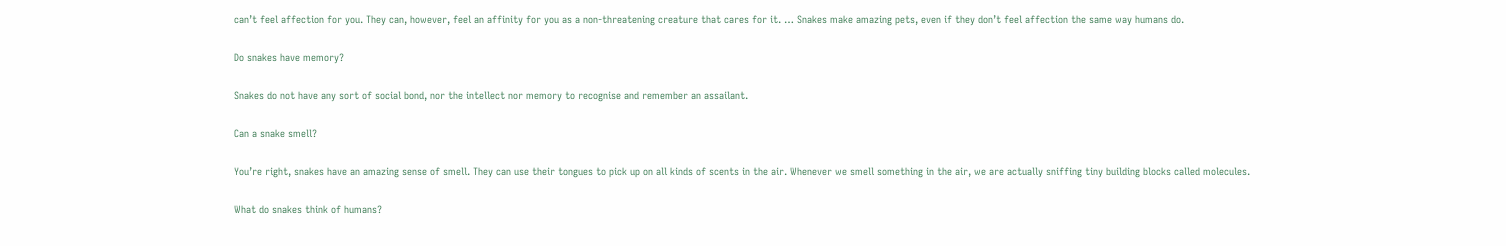can’t feel affection for you. They can, however, feel an affinity for you as a non-threatening creature that cares for it. … Snakes make amazing pets, even if they don’t feel affection the same way humans do.

Do snakes have memory?

Snakes do not have any sort of social bond, nor the intellect nor memory to recognise and remember an assailant.

Can a snake smell?

You’re right, snakes have an amazing sense of smell. They can use their tongues to pick up on all kinds of scents in the air. Whenever we smell something in the air, we are actually sniffing tiny building blocks called molecules.

What do snakes think of humans?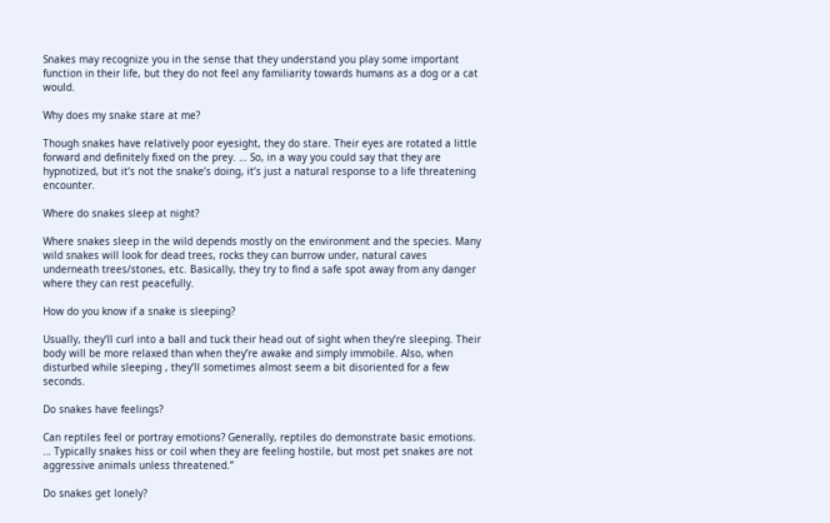Snakes may recognize you in the sense that they understand you play some important function in their life, but they do not feel any familiarity towards humans as a dog or a cat would.

Why does my snake stare at me?

Though snakes have relatively poor eyesight, they do stare. Their eyes are rotated a little forward and definitely fixed on the prey. … So, in a way you could say that they are hypnotized, but it’s not the snake’s doing, it’s just a natural response to a life threatening encounter.

Where do snakes sleep at night?

Where snakes sleep in the wild depends mostly on the environment and the species. Many wild snakes will look for dead trees, rocks they can burrow under, natural caves underneath trees/stones, etc. Basically, they try to find a safe spot away from any danger where they can rest peacefully.

How do you know if a snake is sleeping?

Usually, they’ll curl into a ball and tuck their head out of sight when they’re sleeping. Their body will be more relaxed than when they’re awake and simply immobile. Also, when disturbed while sleeping , they’ll sometimes almost seem a bit disoriented for a few seconds.

Do snakes have feelings?

Can reptiles feel or portray emotions? Generally, reptiles do demonstrate basic emotions. … Typically snakes hiss or coil when they are feeling hostile, but most pet snakes are not aggressive animals unless threatened.”

Do snakes get lonely?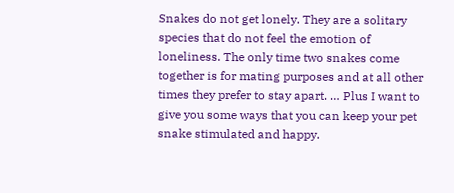Snakes do not get lonely. They are a solitary species that do not feel the emotion of loneliness. The only time two snakes come together is for mating purposes and at all other times they prefer to stay apart. … Plus I want to give you some ways that you can keep your pet snake stimulated and happy.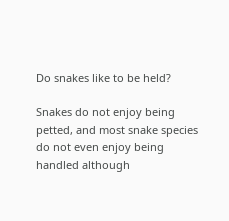Do snakes like to be held?

Snakes do not enjoy being petted, and most snake species do not even enjoy being handled although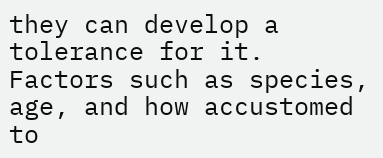they can develop a tolerance for it. Factors such as species, age, and how accustomed to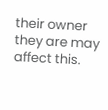their owner they are may affect this.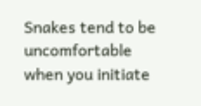Snakes tend to be uncomfortable when you initiate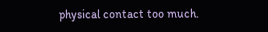physical contact too much.